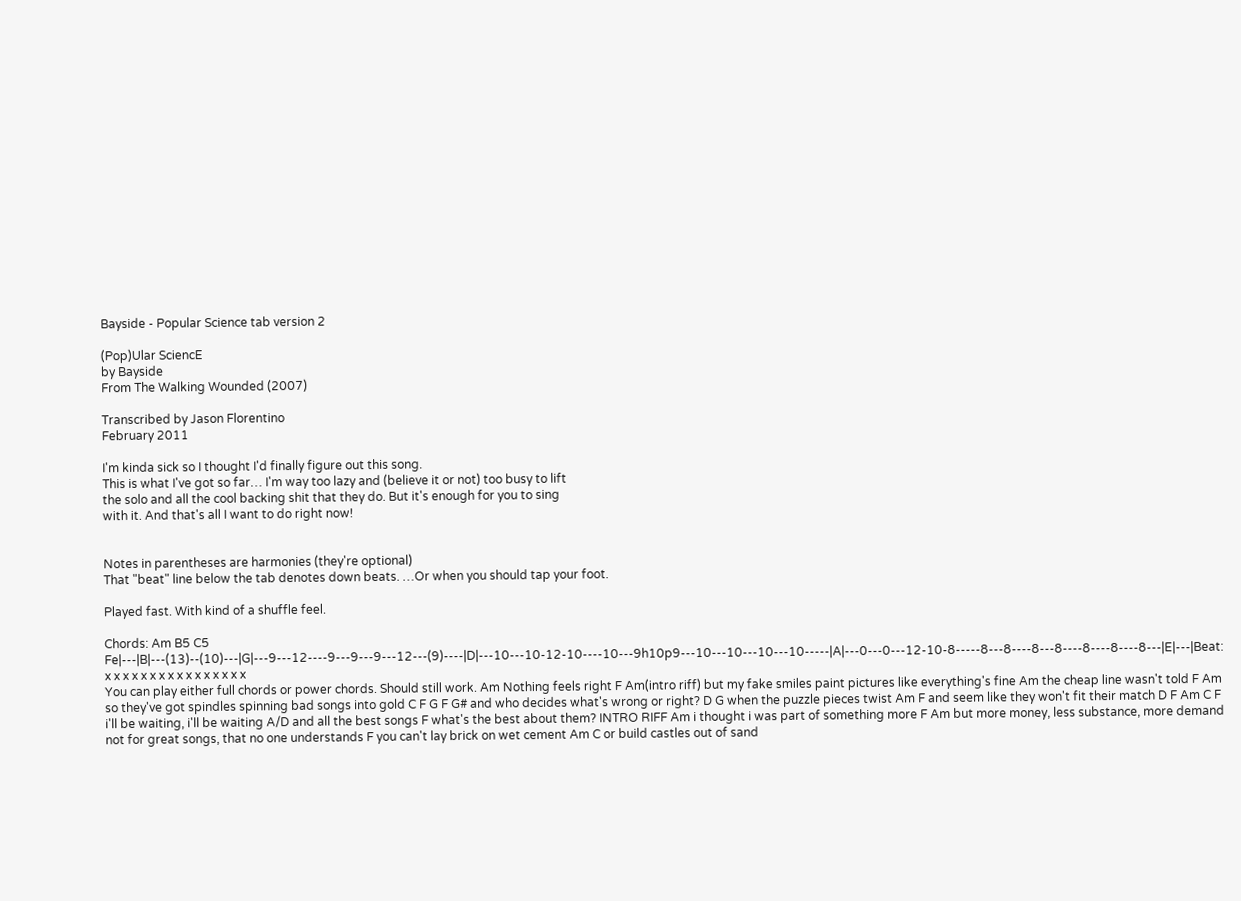Bayside - Popular Science tab version 2

(Pop)Ular SciencE
by Bayside
From The Walking Wounded (2007)

Transcribed by Jason Florentino
February 2011

I'm kinda sick so I thought I'd finally figure out this song.
This is what I've got so far… I'm way too lazy and (believe it or not) too busy to lift
the solo and all the cool backing shit that they do. But it's enough for you to sing
with it. And that's all I want to do right now!


Notes in parentheses are harmonies (they're optional)
That "beat" line below the tab denotes down beats. …Or when you should tap your foot.

Played fast. With kind of a shuffle feel.

Chords: Am B5 C5 Fe|---|B|---(13)--(10)---|G|---9---12----9---9---9---12---(9)----|D|---10---10-12-10----10---9h10p9---10---10---10---10-----|A|---0---0---12-10-8-----8---8----8---8----8----8----8---|E|---|Beat: x x x x x x x x x x x x x x x x
You can play either full chords or power chords. Should still work. Am Nothing feels right F Am(intro riff) but my fake smiles paint pictures like everything's fine Am the cheap line wasn't told F Am so they've got spindles spinning bad songs into gold C F G F G# and who decides what's wrong or right? D G when the puzzle pieces twist Am F and seem like they won't fit their match D F Am C F i'll be waiting, i'll be waiting A/D and all the best songs F what's the best about them? INTRO RIFF Am i thought i was part of something more F Am but more money, less substance, more demand not for great songs, that no one understands F you can't lay brick on wet cement Am C or build castles out of sand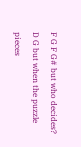F G F G# but who decides? D G but when the puzzle pieces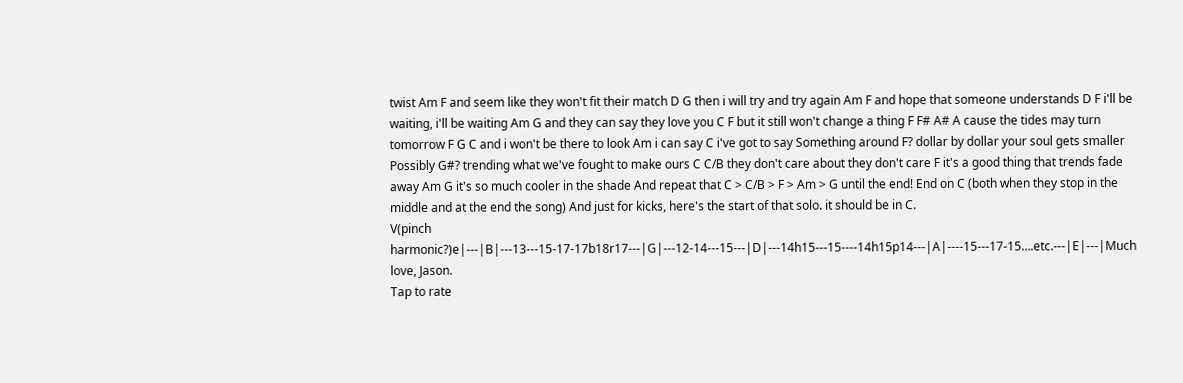twist Am F and seem like they won't fit their match D G then i will try and try again Am F and hope that someone understands D F i'll be waiting, i'll be waiting Am G and they can say they love you C F but it still won't change a thing F F# A# A cause the tides may turn tomorrow F G C and i won't be there to look Am i can say C i've got to say Something around F? dollar by dollar your soul gets smaller Possibly G#? trending what we've fought to make ours C C/B they don't care about they don't care F it's a good thing that trends fade away Am G it's so much cooler in the shade And repeat that C > C/B > F > Am > G until the end! End on C (both when they stop in the middle and at the end the song) And just for kicks, here's the start of that solo. it should be in C.
V(pinch harmonic?)e|---|B|---13---15-17-17b18r17---|G|---12-14---15---|D|---14h15---15----14h15p14---|A|----15---17-15….etc.---|E|---|Much love, Jason.
Tap to rate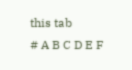this tab
# A B C D E F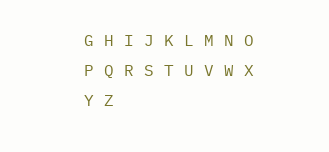G H I J K L M N O P Q R S T U V W X Y Z